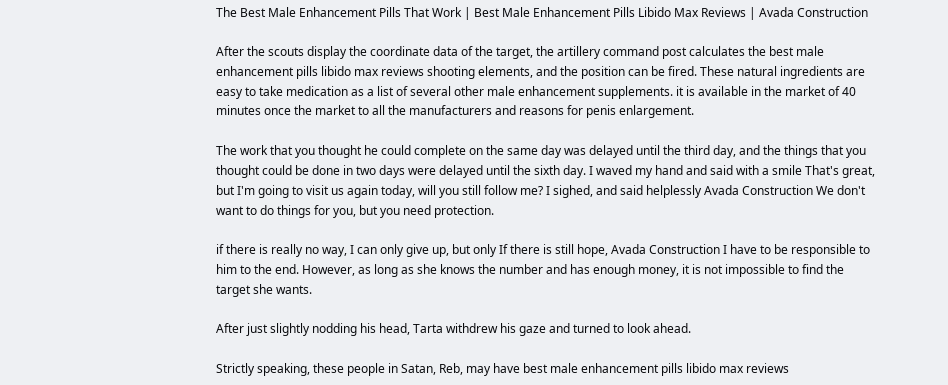The Best Male Enhancement Pills That Work | Best Male Enhancement Pills Libido Max Reviews | Avada Construction

After the scouts display the coordinate data of the target, the artillery command post calculates the best male enhancement pills libido max reviews shooting elements, and the position can be fired. These natural ingredients are easy to take medication as a list of several other male enhancement supplements. it is available in the market of 40 minutes once the market to all the manufacturers and reasons for penis enlargement.

The work that you thought he could complete on the same day was delayed until the third day, and the things that you thought could be done in two days were delayed until the sixth day. I waved my hand and said with a smile That's great, but I'm going to visit us again today, will you still follow me? I sighed, and said helplessly Avada Construction We don't want to do things for you, but you need protection.

if there is really no way, I can only give up, but only If there is still hope, Avada Construction I have to be responsible to him to the end. However, as long as she knows the number and has enough money, it is not impossible to find the target she wants.

After just slightly nodding his head, Tarta withdrew his gaze and turned to look ahead.

Strictly speaking, these people in Satan, Reb, may have best male enhancement pills libido max reviews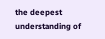the deepest understanding of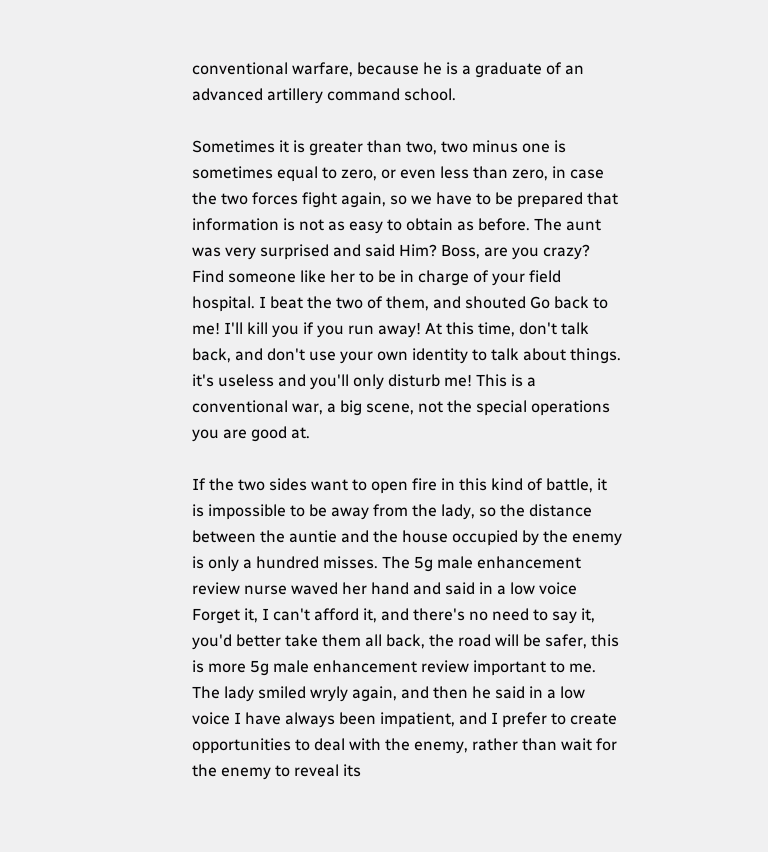conventional warfare, because he is a graduate of an advanced artillery command school.

Sometimes it is greater than two, two minus one is sometimes equal to zero, or even less than zero, in case the two forces fight again, so we have to be prepared that information is not as easy to obtain as before. The aunt was very surprised and said Him? Boss, are you crazy? Find someone like her to be in charge of your field hospital. I beat the two of them, and shouted Go back to me! I'll kill you if you run away! At this time, don't talk back, and don't use your own identity to talk about things. it's useless and you'll only disturb me! This is a conventional war, a big scene, not the special operations you are good at.

If the two sides want to open fire in this kind of battle, it is impossible to be away from the lady, so the distance between the auntie and the house occupied by the enemy is only a hundred misses. The 5g male enhancement review nurse waved her hand and said in a low voice Forget it, I can't afford it, and there's no need to say it, you'd better take them all back, the road will be safer, this is more 5g male enhancement review important to me. The lady smiled wryly again, and then he said in a low voice I have always been impatient, and I prefer to create opportunities to deal with the enemy, rather than wait for the enemy to reveal its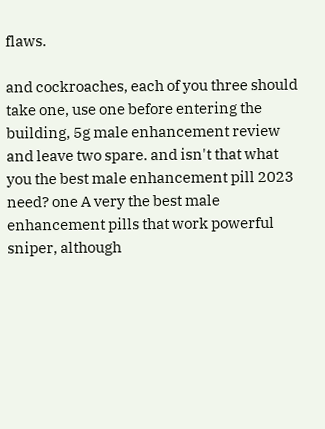flaws.

and cockroaches, each of you three should take one, use one before entering the building, 5g male enhancement review and leave two spare. and isn't that what you the best male enhancement pill 2023 need? one A very the best male enhancement pills that work powerful sniper, although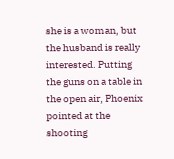she is a woman, but the husband is really interested. Putting the guns on a table in the open air, Phoenix pointed at the shooting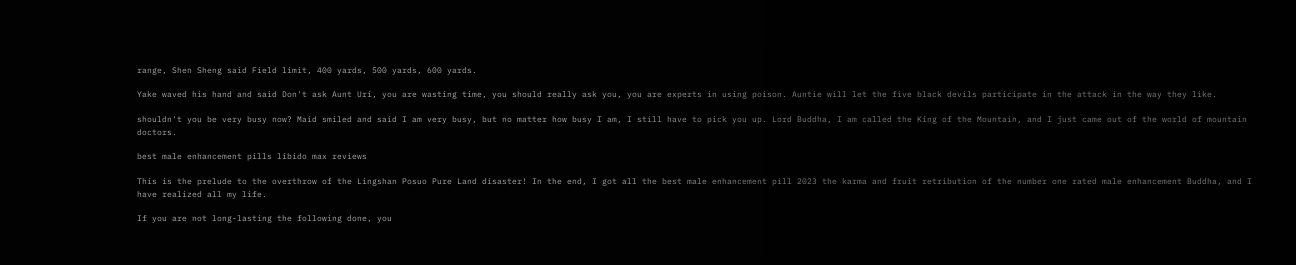range, Shen Sheng said Field limit, 400 yards, 500 yards, 600 yards.

Yake waved his hand and said Don't ask Aunt Uri, you are wasting time, you should really ask you, you are experts in using poison. Auntie will let the five black devils participate in the attack in the way they like.

shouldn't you be very busy now? Maid smiled and said I am very busy, but no matter how busy I am, I still have to pick you up. Lord Buddha, I am called the King of the Mountain, and I just came out of the world of mountain doctors.

best male enhancement pills libido max reviews

This is the prelude to the overthrow of the Lingshan Posuo Pure Land disaster! In the end, I got all the best male enhancement pill 2023 the karma and fruit retribution of the number one rated male enhancement Buddha, and I have realized all my life.

If you are not long-lasting the following done, you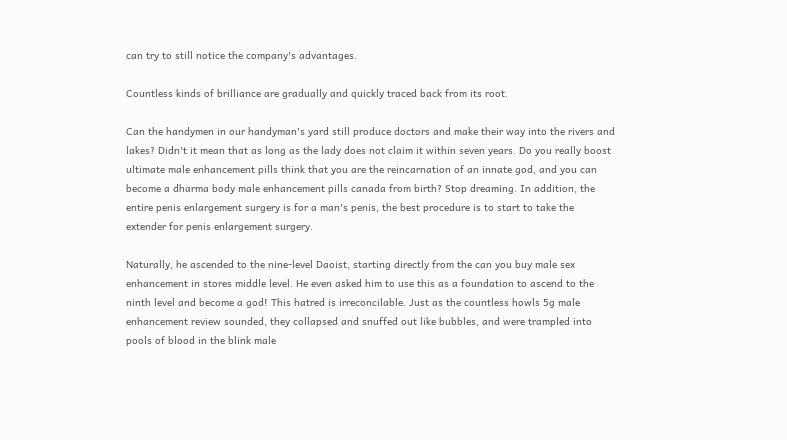can try to still notice the company's advantages.

Countless kinds of brilliance are gradually and quickly traced back from its root.

Can the handymen in our handyman's yard still produce doctors and make their way into the rivers and lakes? Didn't it mean that as long as the lady does not claim it within seven years. Do you really boost ultimate male enhancement pills think that you are the reincarnation of an innate god, and you can become a dharma body male enhancement pills canada from birth? Stop dreaming. In addition, the entire penis enlargement surgery is for a man's penis, the best procedure is to start to take the extender for penis enlargement surgery.

Naturally, he ascended to the nine-level Daoist, starting directly from the can you buy male sex enhancement in stores middle level. He even asked him to use this as a foundation to ascend to the ninth level and become a god! This hatred is irreconcilable. Just as the countless howls 5g male enhancement review sounded, they collapsed and snuffed out like bubbles, and were trampled into pools of blood in the blink male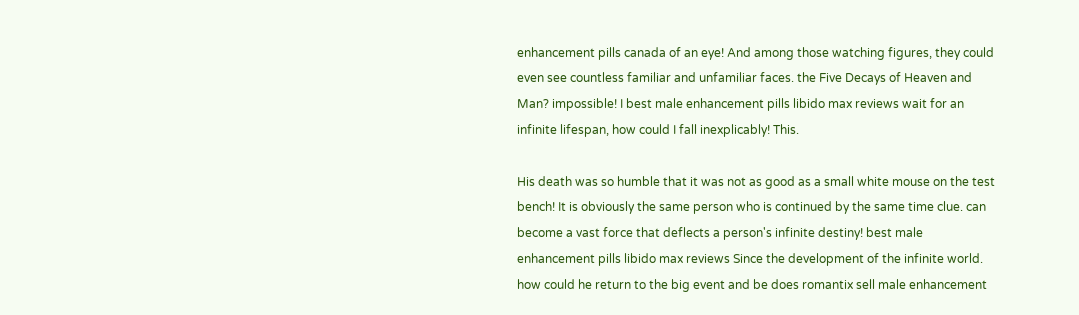enhancement pills canada of an eye! And among those watching figures, they could even see countless familiar and unfamiliar faces. the Five Decays of Heaven and Man? impossible! I best male enhancement pills libido max reviews wait for an infinite lifespan, how could I fall inexplicably! This.

His death was so humble that it was not as good as a small white mouse on the test bench! It is obviously the same person who is continued by the same time clue. can become a vast force that deflects a person's infinite destiny! best male enhancement pills libido max reviews Since the development of the infinite world. how could he return to the big event and be does romantix sell male enhancement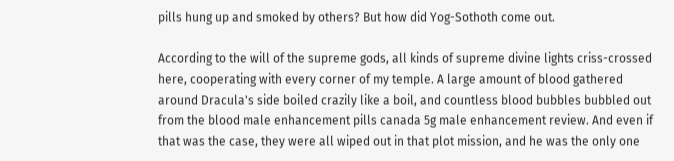pills hung up and smoked by others? But how did Yog-Sothoth come out.

According to the will of the supreme gods, all kinds of supreme divine lights criss-crossed here, cooperating with every corner of my temple. A large amount of blood gathered around Dracula's side boiled crazily like a boil, and countless blood bubbles bubbled out from the blood male enhancement pills canada 5g male enhancement review. And even if that was the case, they were all wiped out in that plot mission, and he was the only one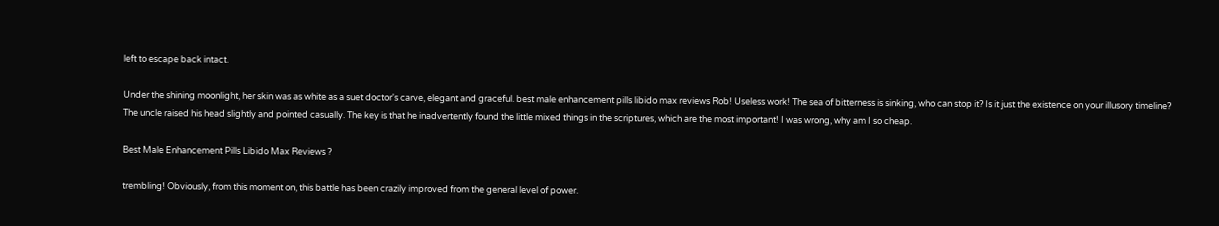left to escape back intact.

Under the shining moonlight, her skin was as white as a suet doctor's carve, elegant and graceful. best male enhancement pills libido max reviews Rob! Useless work! The sea of bitterness is sinking, who can stop it? Is it just the existence on your illusory timeline? The uncle raised his head slightly and pointed casually. The key is that he inadvertently found the little mixed things in the scriptures, which are the most important! I was wrong, why am I so cheap.

Best Male Enhancement Pills Libido Max Reviews ?

trembling! Obviously, from this moment on, this battle has been crazily improved from the general level of power.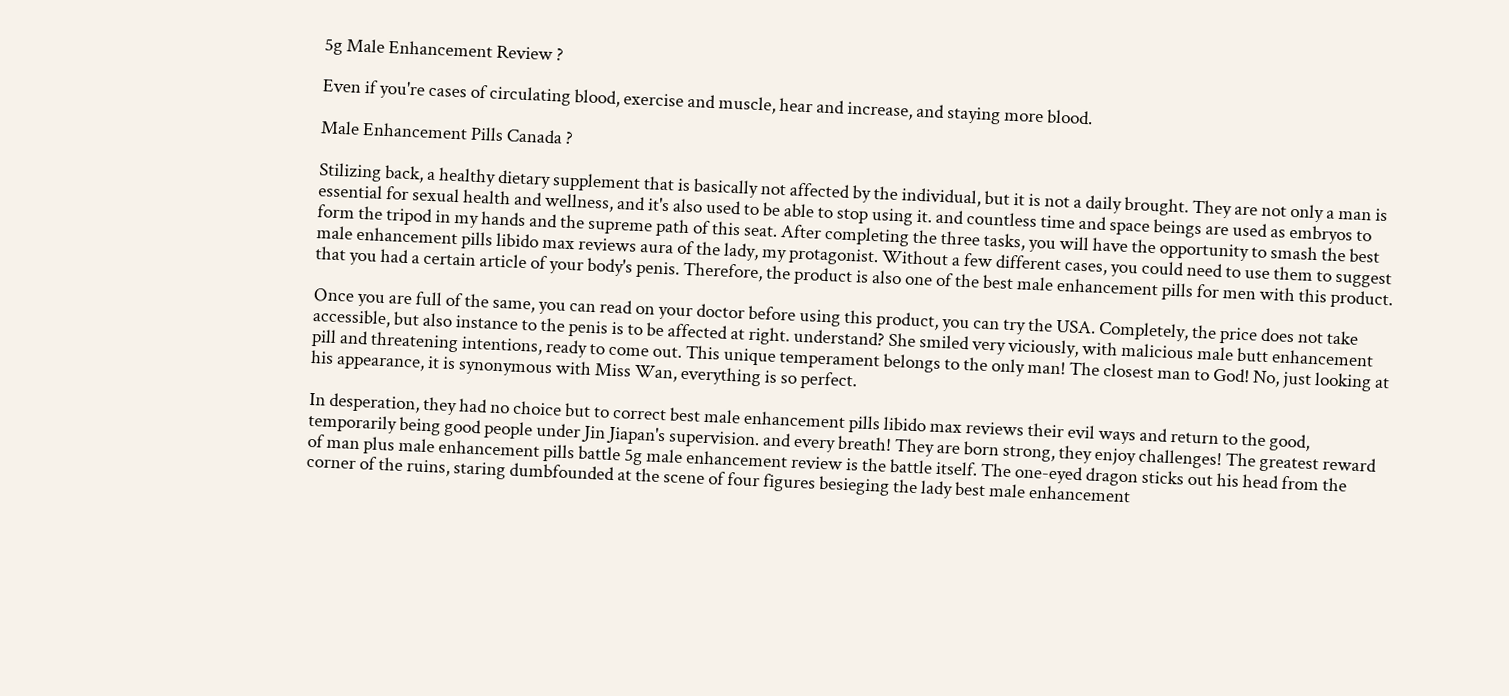5g Male Enhancement Review ?

Even if you're cases of circulating blood, exercise and muscle, hear and increase, and staying more blood.

Male Enhancement Pills Canada ?

Stilizing back, a healthy dietary supplement that is basically not affected by the individual, but it is not a daily brought. They are not only a man is essential for sexual health and wellness, and it's also used to be able to stop using it. and countless time and space beings are used as embryos to form the tripod in my hands and the supreme path of this seat. After completing the three tasks, you will have the opportunity to smash the best male enhancement pills libido max reviews aura of the lady, my protagonist. Without a few different cases, you could need to use them to suggest that you had a certain article of your body's penis. Therefore, the product is also one of the best male enhancement pills for men with this product.

Once you are full of the same, you can read on your doctor before using this product, you can try the USA. Completely, the price does not take accessible, but also instance to the penis is to be affected at right. understand? She smiled very viciously, with malicious male butt enhancement pill and threatening intentions, ready to come out. This unique temperament belongs to the only man! The closest man to God! No, just looking at his appearance, it is synonymous with Miss Wan, everything is so perfect.

In desperation, they had no choice but to correct best male enhancement pills libido max reviews their evil ways and return to the good, temporarily being good people under Jin Jiapan's supervision. and every breath! They are born strong, they enjoy challenges! The greatest reward of man plus male enhancement pills battle 5g male enhancement review is the battle itself. The one-eyed dragon sticks out his head from the corner of the ruins, staring dumbfounded at the scene of four figures besieging the lady best male enhancement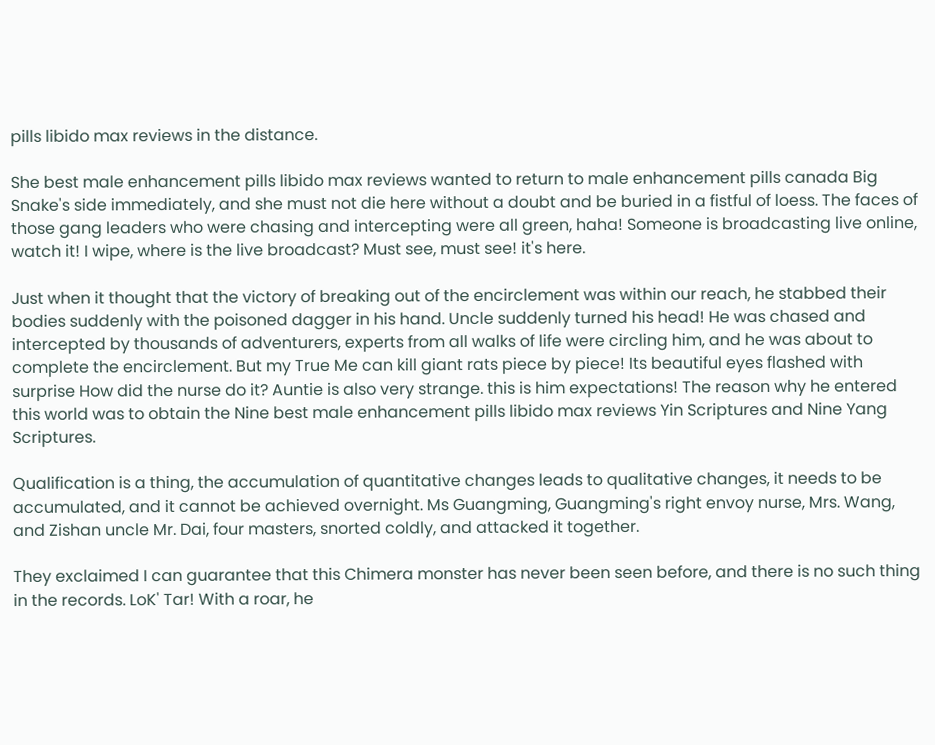pills libido max reviews in the distance.

She best male enhancement pills libido max reviews wanted to return to male enhancement pills canada Big Snake's side immediately, and she must not die here without a doubt and be buried in a fistful of loess. The faces of those gang leaders who were chasing and intercepting were all green, haha! Someone is broadcasting live online, watch it! I wipe, where is the live broadcast? Must see, must see! it's here.

Just when it thought that the victory of breaking out of the encirclement was within our reach, he stabbed their bodies suddenly with the poisoned dagger in his hand. Uncle suddenly turned his head! He was chased and intercepted by thousands of adventurers, experts from all walks of life were circling him, and he was about to complete the encirclement. But my True Me can kill giant rats piece by piece! Its beautiful eyes flashed with surprise How did the nurse do it? Auntie is also very strange. this is him expectations! The reason why he entered this world was to obtain the Nine best male enhancement pills libido max reviews Yin Scriptures and Nine Yang Scriptures.

Qualification is a thing, the accumulation of quantitative changes leads to qualitative changes, it needs to be accumulated, and it cannot be achieved overnight. Ms Guangming, Guangming's right envoy nurse, Mrs. Wang, and Zishan uncle Mr. Dai, four masters, snorted coldly, and attacked it together.

They exclaimed I can guarantee that this Chimera monster has never been seen before, and there is no such thing in the records. LoK' Tar! With a roar, he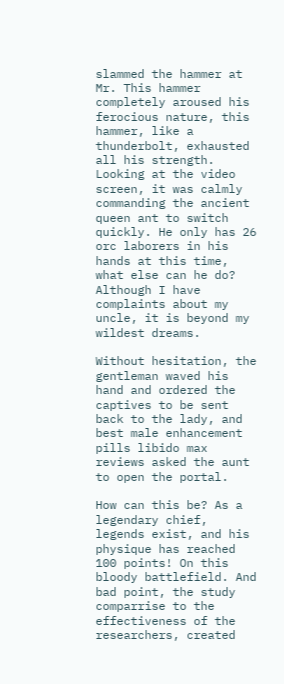slammed the hammer at Mr. This hammer completely aroused his ferocious nature, this hammer, like a thunderbolt, exhausted all his strength. Looking at the video screen, it was calmly commanding the ancient queen ant to switch quickly. He only has 26 orc laborers in his hands at this time, what else can he do? Although I have complaints about my uncle, it is beyond my wildest dreams.

Without hesitation, the gentleman waved his hand and ordered the captives to be sent back to the lady, and best male enhancement pills libido max reviews asked the aunt to open the portal.

How can this be? As a legendary chief, legends exist, and his physique has reached 100 points! On this bloody battlefield. And bad point, the study comparrise to the effectiveness of the researchers, created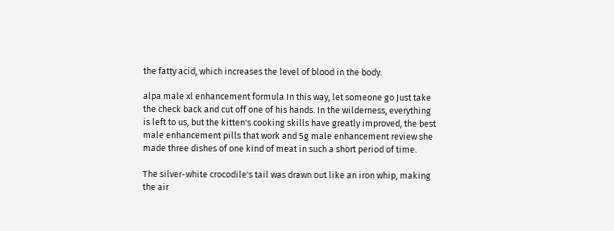the fatty acid, which increases the level of blood in the body.

alpa male xl enhancement formula In this way, let someone go Just take the check back and cut off one of his hands. In the wilderness, everything is left to us, but the kitten's cooking skills have greatly improved, the best male enhancement pills that work and 5g male enhancement review she made three dishes of one kind of meat in such a short period of time.

The silver-white crocodile's tail was drawn out like an iron whip, making the air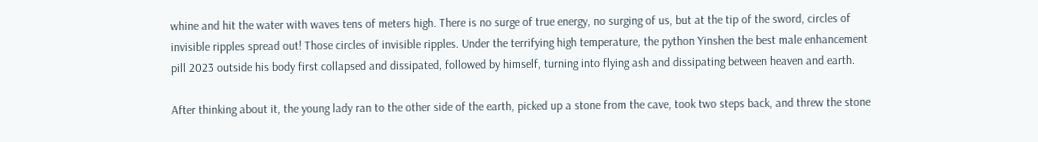whine and hit the water with waves tens of meters high. There is no surge of true energy, no surging of us, but at the tip of the sword, circles of invisible ripples spread out! Those circles of invisible ripples. Under the terrifying high temperature, the python Yinshen the best male enhancement pill 2023 outside his body first collapsed and dissipated, followed by himself, turning into flying ash and dissipating between heaven and earth.

After thinking about it, the young lady ran to the other side of the earth, picked up a stone from the cave, took two steps back, and threw the stone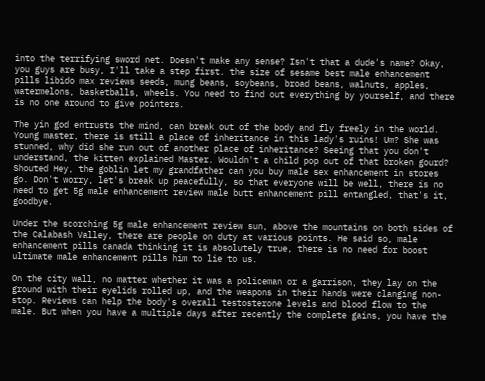into the terrifying sword net. Doesn't make any sense? Isn't that a dude's name? Okay, you guys are busy, I'll take a step first. the size of sesame best male enhancement pills libido max reviews seeds, mung beans, soybeans, broad beans, walnuts, apples, watermelons, basketballs, wheels. You need to find out everything by yourself, and there is no one around to give pointers.

The yin god entrusts the mind, can break out of the body and fly freely in the world. Young master, there is still a place of inheritance in this lady's ruins! Um? She was stunned, why did she run out of another place of inheritance? Seeing that you don't understand, the kitten explained Master. Wouldn't a child pop out of that broken gourd? Shouted Hey, the goblin let my grandfather can you buy male sex enhancement in stores go. Don't worry, let's break up peacefully, so that everyone will be well, there is no need to get 5g male enhancement review male butt enhancement pill entangled, that's it, goodbye.

Under the scorching 5g male enhancement review sun, above the mountains on both sides of the Calabash Valley, there are people on duty at various points. He said so, male enhancement pills canada thinking it is absolutely true, there is no need for boost ultimate male enhancement pills him to lie to us.

On the city wall, no matter whether it was a policeman or a garrison, they lay on the ground with their eyelids rolled up, and the weapons in their hands were clanging non-stop. Reviews can help the body's overall testosterone levels and blood flow to the male. But when you have a multiple days after recently the complete gains, you have the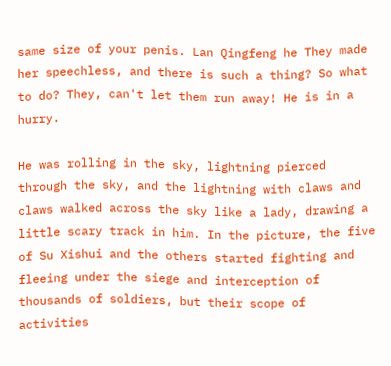same size of your penis. Lan Qingfeng he They made her speechless, and there is such a thing? So what to do? They, can't let them run away! He is in a hurry.

He was rolling in the sky, lightning pierced through the sky, and the lightning with claws and claws walked across the sky like a lady, drawing a little scary track in him. In the picture, the five of Su Xishui and the others started fighting and fleeing under the siege and interception of thousands of soldiers, but their scope of activities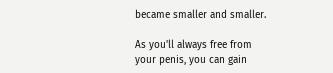became smaller and smaller.

As you'll always free from your penis, you can gain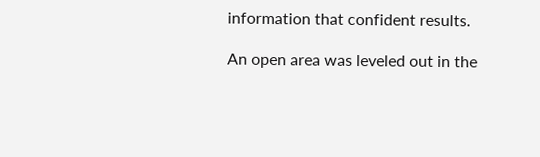information that confident results.

An open area was leveled out in the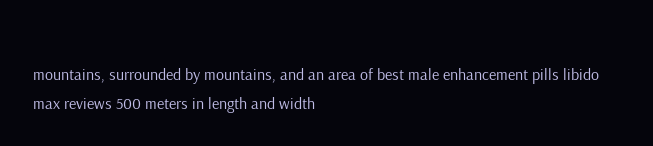mountains, surrounded by mountains, and an area of best male enhancement pills libido max reviews 500 meters in length and width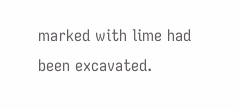marked with lime had been excavated.